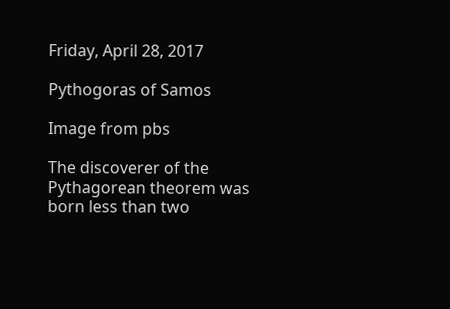Friday, April 28, 2017

Pythogoras of Samos

Image from pbs

The discoverer of the Pythagorean theorem was born less than two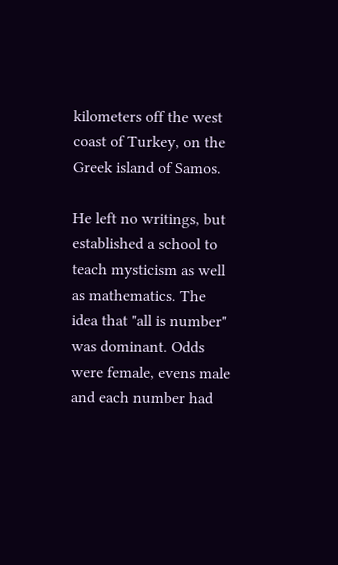kilometers off the west coast of Turkey, on the Greek island of Samos.

He left no writings, but established a school to teach mysticism as well as mathematics. The idea that "all is number" was dominant. Odds were female, evens male and each number had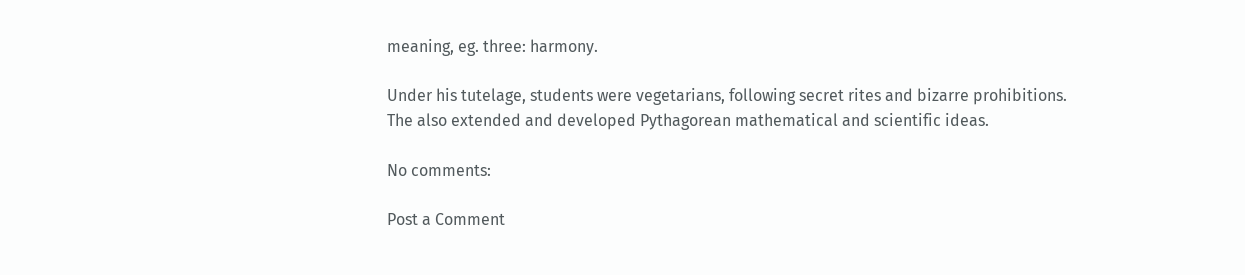meaning, eg. three: harmony.

Under his tutelage, students were vegetarians, following secret rites and bizarre prohibitions. The also extended and developed Pythagorean mathematical and scientific ideas.

No comments:

Post a Comment